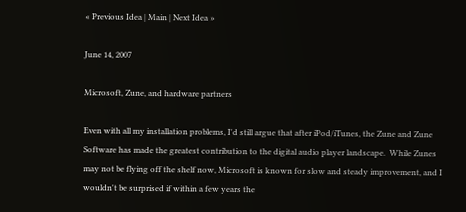« Previous Idea | Main | Next Idea »

June 14, 2007

Microsoft, Zune, and hardware partners

Even with all my installation problems, I'd still argue that after iPod/iTunes, the Zune and Zune Software has made the greatest contribution to the digital audio player landscape.  While Zunes may not be flying off the shelf now, Microsoft is known for slow and steady improvement, and I wouldn't be surprised if within a few years the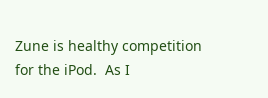Zune is healthy competition for the iPod.  As I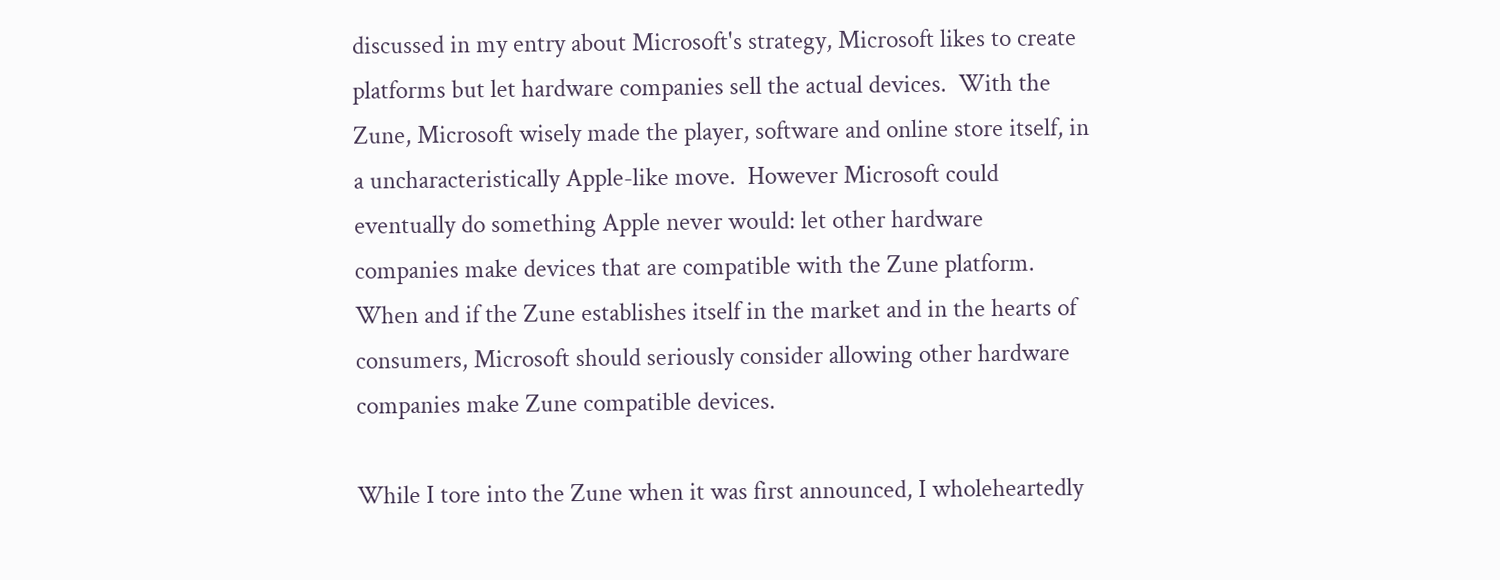discussed in my entry about Microsoft's strategy, Microsoft likes to create platforms but let hardware companies sell the actual devices.  With the Zune, Microsoft wisely made the player, software and online store itself, in a uncharacteristically Apple-like move.  However Microsoft could eventually do something Apple never would: let other hardware companies make devices that are compatible with the Zune platform. When and if the Zune establishes itself in the market and in the hearts of consumers, Microsoft should seriously consider allowing other hardware companies make Zune compatible devices.

While I tore into the Zune when it was first announced, I wholeheartedly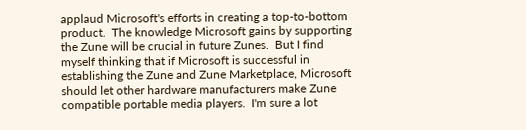applaud Microsoft's efforts in creating a top-to-bottom product.  The knowledge Microsoft gains by supporting the Zune will be crucial in future Zunes.  But I find myself thinking that if Microsoft is successful in establishing the Zune and Zune Marketplace, Microsoft should let other hardware manufacturers make Zune compatible portable media players.  I'm sure a lot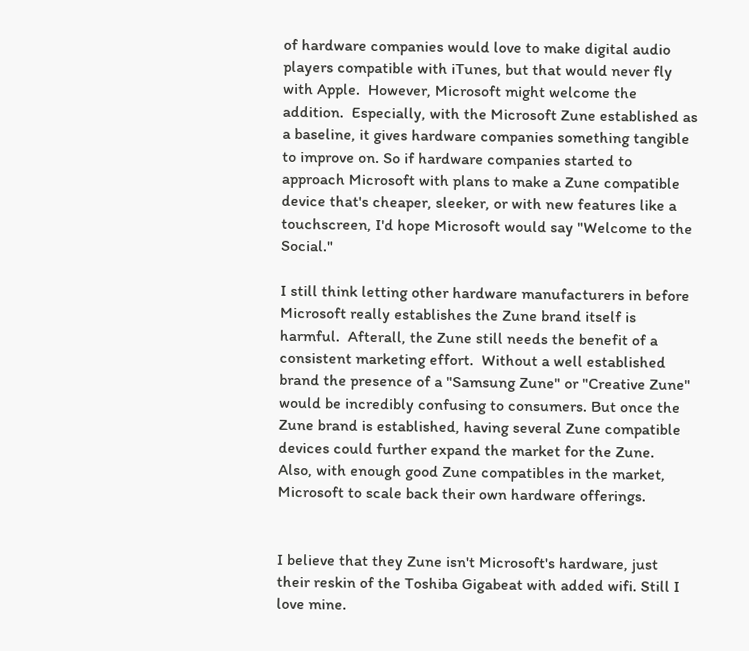of hardware companies would love to make digital audio players compatible with iTunes, but that would never fly with Apple.  However, Microsoft might welcome the addition.  Especially, with the Microsoft Zune established as a baseline, it gives hardware companies something tangible to improve on. So if hardware companies started to approach Microsoft with plans to make a Zune compatible device that's cheaper, sleeker, or with new features like a touchscreen, I'd hope Microsoft would say "Welcome to the Social."

I still think letting other hardware manufacturers in before Microsoft really establishes the Zune brand itself is harmful.  Afterall, the Zune still needs the benefit of a consistent marketing effort.  Without a well established brand the presence of a "Samsung Zune" or "Creative Zune" would be incredibly confusing to consumers. But once the Zune brand is established, having several Zune compatible devices could further expand the market for the Zune.  Also, with enough good Zune compatibles in the market, Microsoft to scale back their own hardware offerings.


I believe that they Zune isn't Microsoft's hardware, just their reskin of the Toshiba Gigabeat with added wifi. Still I love mine.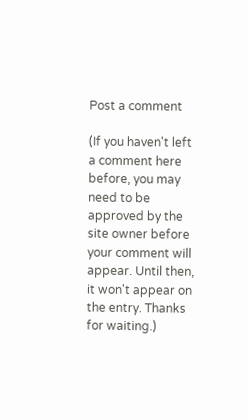Post a comment

(If you haven't left a comment here before, you may need to be approved by the site owner before your comment will appear. Until then, it won't appear on the entry. Thanks for waiting.)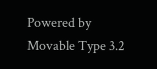Powered by
Movable Type 3.2